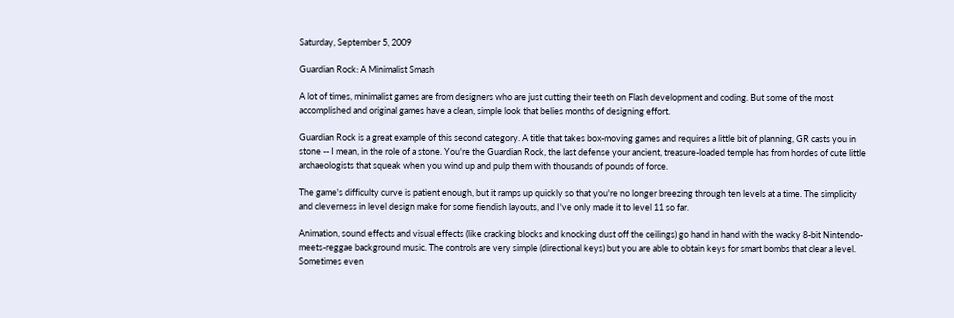Saturday, September 5, 2009

Guardian Rock: A Minimalist Smash

A lot of times, minimalist games are from designers who are just cutting their teeth on Flash development and coding. But some of the most accomplished and original games have a clean, simple look that belies months of designing effort.

Guardian Rock is a great example of this second category. A title that takes box-moving games and requires a little bit of planning, GR casts you in stone -- I mean, in the role of a stone. You're the Guardian Rock, the last defense your ancient, treasure-loaded temple has from hordes of cute little archaeologists that squeak when you wind up and pulp them with thousands of pounds of force.

The game's difficulty curve is patient enough, but it ramps up quickly so that you're no longer breezing through ten levels at a time. The simplicity and cleverness in level design make for some fiendish layouts, and I've only made it to level 11 so far.

Animation, sound effects and visual effects (like cracking blocks and knocking dust off the ceilings) go hand in hand with the wacky 8-bit Nintendo-meets-reggae background music. The controls are very simple (directional keys) but you are able to obtain keys for smart bombs that clear a level. Sometimes even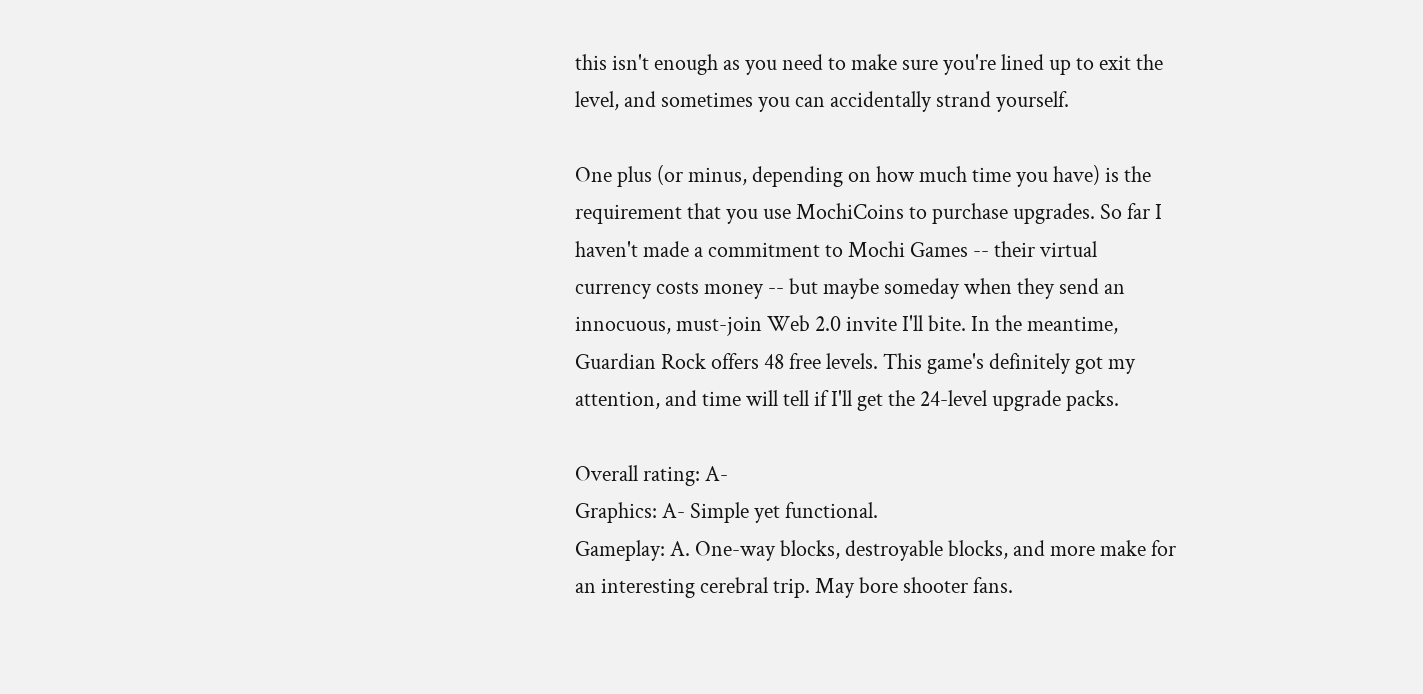this isn't enough as you need to make sure you're lined up to exit the level, and sometimes you can accidentally strand yourself.

One plus (or minus, depending on how much time you have) is the requirement that you use MochiCoins to purchase upgrades. So far I haven't made a commitment to Mochi Games -- their virtual currency costs money -- but maybe someday when they send an innocuous, must-join Web 2.0 invite I'll bite. In the meantime, Guardian Rock offers 48 free levels. This game's definitely got my attention, and time will tell if I'll get the 24-level upgrade packs.

Overall rating: A-
Graphics: A- Simple yet functional.
Gameplay: A. One-way blocks, destroyable blocks, and more make for an interesting cerebral trip. May bore shooter fans.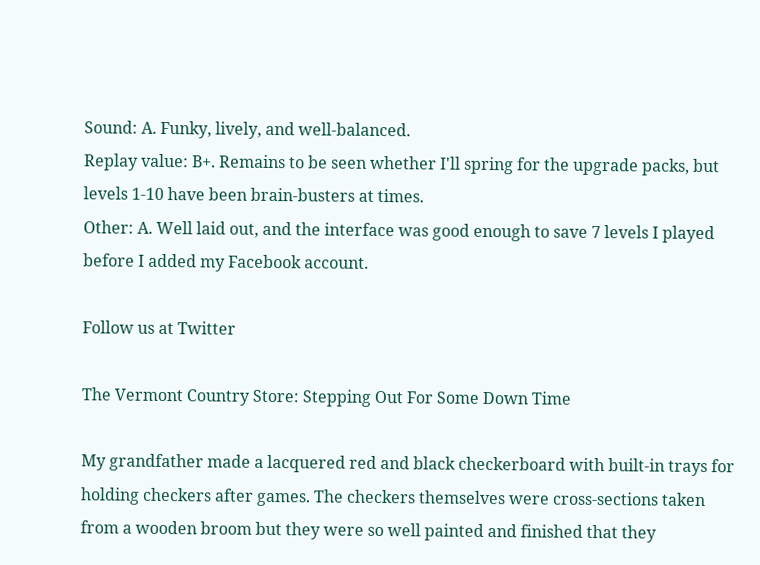Sound: A. Funky, lively, and well-balanced.
Replay value: B+. Remains to be seen whether I'll spring for the upgrade packs, but levels 1-10 have been brain-busters at times.
Other: A. Well laid out, and the interface was good enough to save 7 levels I played before I added my Facebook account.

Follow us at Twitter

The Vermont Country Store: Stepping Out For Some Down Time

My grandfather made a lacquered red and black checkerboard with built-in trays for holding checkers after games. The checkers themselves were cross-sections taken from a wooden broom but they were so well painted and finished that they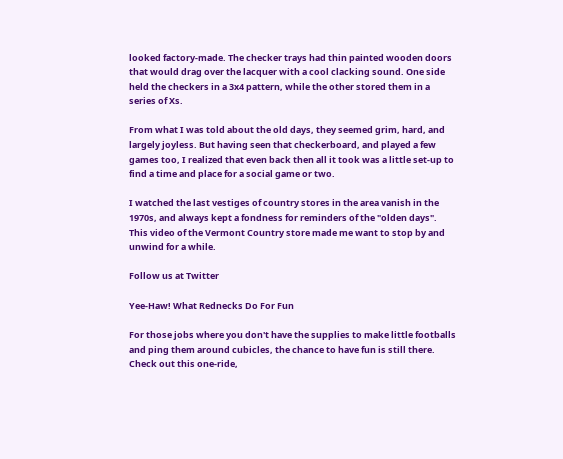looked factory-made. The checker trays had thin painted wooden doors that would drag over the lacquer with a cool clacking sound. One side held the checkers in a 3x4 pattern, while the other stored them in a series of Xs.

From what I was told about the old days, they seemed grim, hard, and largely joyless. But having seen that checkerboard, and played a few games too, I realized that even back then all it took was a little set-up to find a time and place for a social game or two.

I watched the last vestiges of country stores in the area vanish in the 1970s, and always kept a fondness for reminders of the "olden days". This video of the Vermont Country store made me want to stop by and unwind for a while.

Follow us at Twitter

Yee-Haw! What Rednecks Do For Fun

For those jobs where you don't have the supplies to make little footballs and ping them around cubicles, the chance to have fun is still there. Check out this one-ride,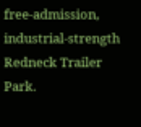free-admission, industrial-strength Redneck Trailer Park.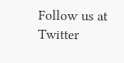Follow us at Twitter